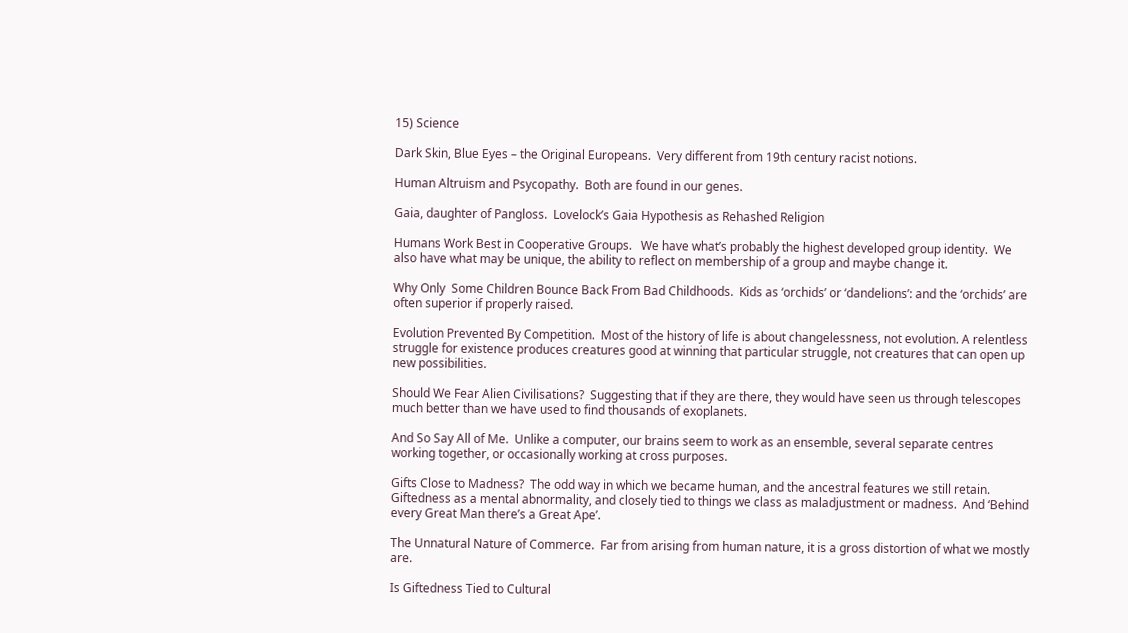15) Science

Dark Skin, Blue Eyes – the Original Europeans.  Very different from 19th century racist notions.

Human Altruism and Psycopathy.  Both are found in our genes.

Gaia, daughter of Pangloss.  Lovelock’s Gaia Hypothesis as Rehashed Religion

Humans Work Best in Cooperative Groups.   We have what’s probably the highest developed group identity.  We also have what may be unique, the ability to reflect on membership of a group and maybe change it.

Why Only  Some Children Bounce Back From Bad Childhoods.  Kids as ‘orchids’ or ‘dandelions’: and the ‘orchids’ are often superior if properly raised.

Evolution Prevented By Competition.  Most of the history of life is about changelessness, not evolution. A relentless struggle for existence produces creatures good at winning that particular struggle, not creatures that can open up new possibilities.

Should We Fear Alien Civilisations?  Suggesting that if they are there, they would have seen us through telescopes much better than we have used to find thousands of exoplanets.

And So Say All of Me.  Unlike a computer, our brains seem to work as an ensemble, several separate centres working together, or occasionally working at cross purposes.

Gifts Close to Madness?  The odd way in which we became human, and the ancestral features we still retain.  Giftedness as a mental abnormality, and closely tied to things we class as maladjustment or madness.  And ‘Behind every Great Man there’s a Great Ape’.

The Unnatural Nature of Commerce.  Far from arising from human nature, it is a gross distortion of what we mostly are.

Is Giftedness Tied to Cultural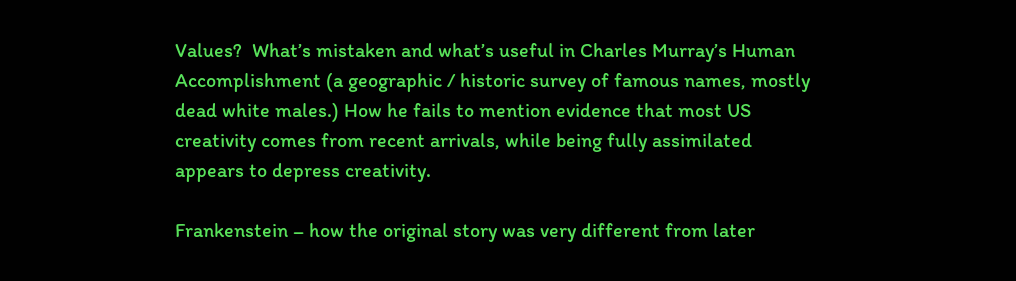Values?  What’s mistaken and what’s useful in Charles Murray’s Human Accomplishment (a geographic / historic survey of famous names, mostly dead white males.) How he fails to mention evidence that most US creativity comes from recent arrivals, while being fully assimilated appears to depress creativity.

Frankenstein – how the original story was very different from later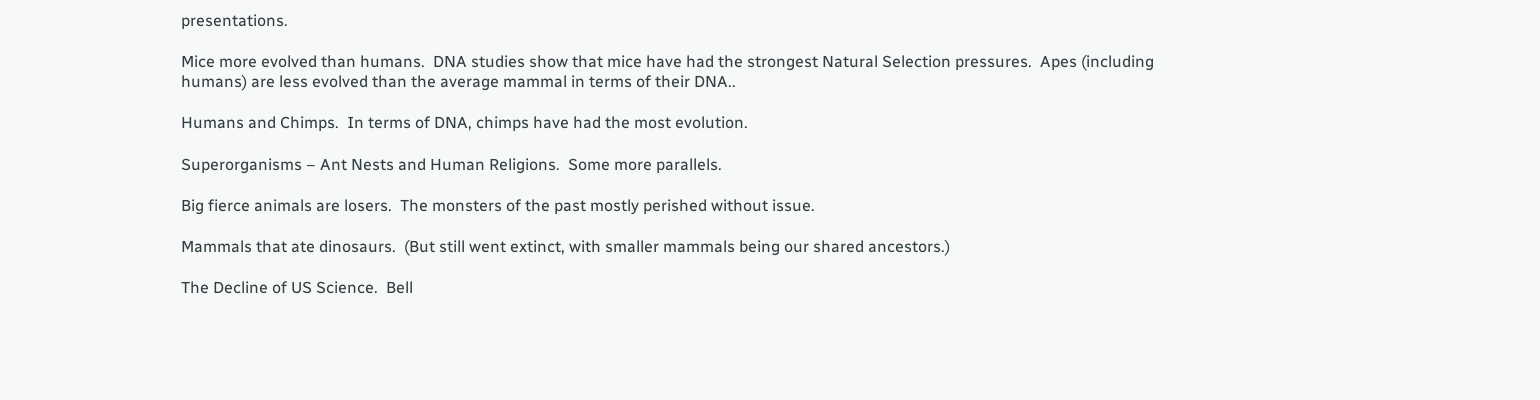presentations.

Mice more evolved than humans.  DNA studies show that mice have had the strongest Natural Selection pressures.  Apes (including humans) are less evolved than the average mammal in terms of their DNA..

Humans and Chimps.  In terms of DNA, chimps have had the most evolution.

Superorganisms – Ant Nests and Human Religions.  Some more parallels.

Big fierce animals are losers.  The monsters of the past mostly perished without issue.

Mammals that ate dinosaurs.  (But still went extinct, with smaller mammals being our shared ancestors.)

The Decline of US Science.  Bell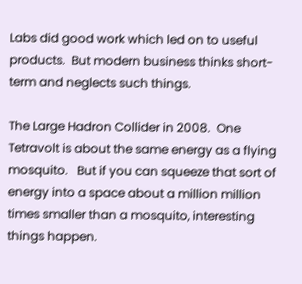Labs did good work which led on to useful products.  But modern business thinks short-term and neglects such things.

The Large Hadron Collider in 2008.  One Tetravolt is about the same energy as a flying mosquito.   But if you can squeeze that sort of energy into a space about a million million times smaller than a mosquito, interesting things happen.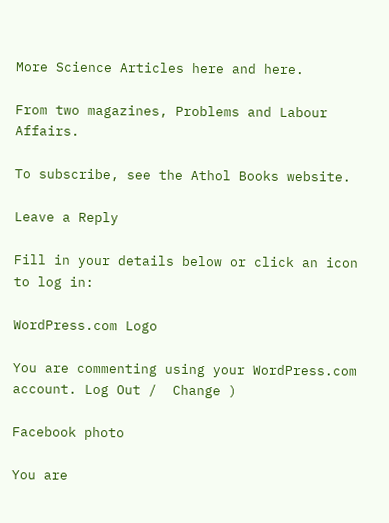More Science Articles here and here.

From two magazines, Problems and Labour Affairs.

To subscribe, see the Athol Books website.

Leave a Reply

Fill in your details below or click an icon to log in:

WordPress.com Logo

You are commenting using your WordPress.com account. Log Out /  Change )

Facebook photo

You are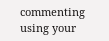commenting using your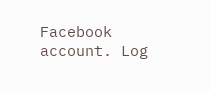Facebook account. Log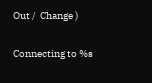Out /  Change )

Connecting to %s